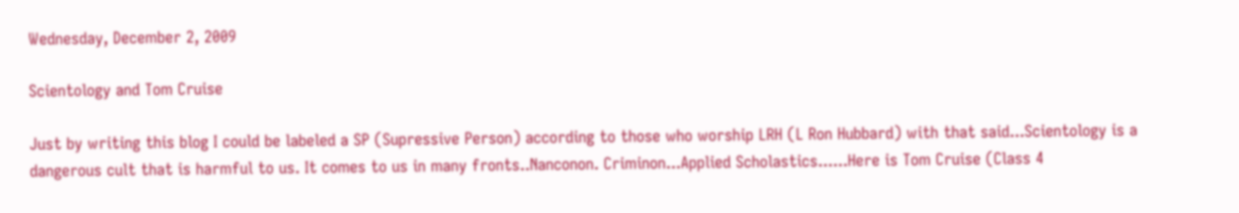Wednesday, December 2, 2009

Scientology and Tom Cruise

Just by writing this blog I could be labeled a SP (Supressive Person) according to those who worship LRH (L Ron Hubbard) with that said...Scientology is a dangerous cult that is harmful to us. It comes to us in many fronts..Nanconon. Criminon...Applied Scholastics......Here is Tom Cruise (Class 4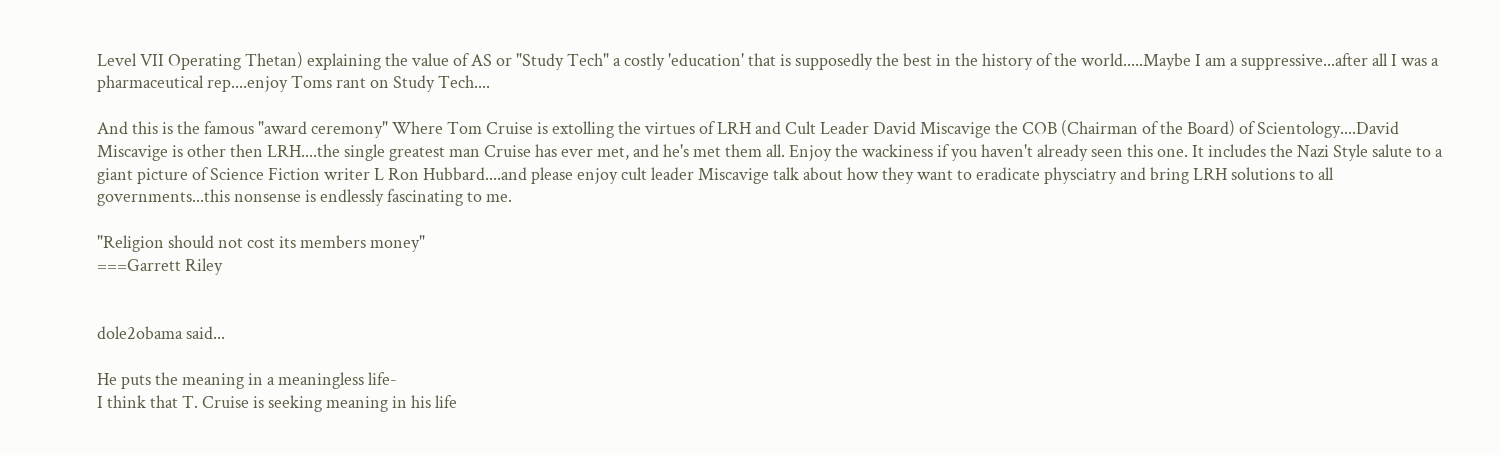Level VII Operating Thetan) explaining the value of AS or "Study Tech" a costly 'education' that is supposedly the best in the history of the world.....Maybe I am a suppressive...after all I was a pharmaceutical rep....enjoy Toms rant on Study Tech....

And this is the famous "award ceremony" Where Tom Cruise is extolling the virtues of LRH and Cult Leader David Miscavige the COB (Chairman of the Board) of Scientology....David Miscavige is other then LRH....the single greatest man Cruise has ever met, and he's met them all. Enjoy the wackiness if you haven't already seen this one. It includes the Nazi Style salute to a giant picture of Science Fiction writer L Ron Hubbard....and please enjoy cult leader Miscavige talk about how they want to eradicate physciatry and bring LRH solutions to all governments...this nonsense is endlessly fascinating to me.

"Religion should not cost its members money"
===Garrett Riley


dole2obama said...

He puts the meaning in a meaningless life-
I think that T. Cruise is seeking meaning in his life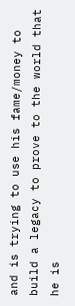and is trying to use his fame/money to build a legacy to prove to the world that he is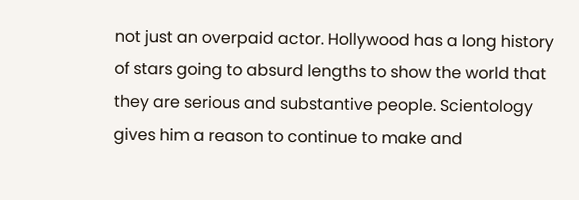not just an overpaid actor. Hollywood has a long history of stars going to absurd lengths to show the world that they are serious and substantive people. Scientology gives him a reason to continue to make and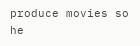produce movies so he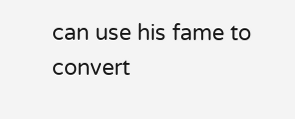can use his fame to convert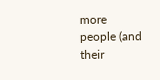more people (and their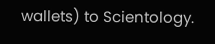wallets) to Scientology.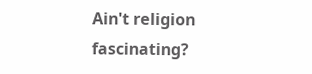Ain't religion fascinating?